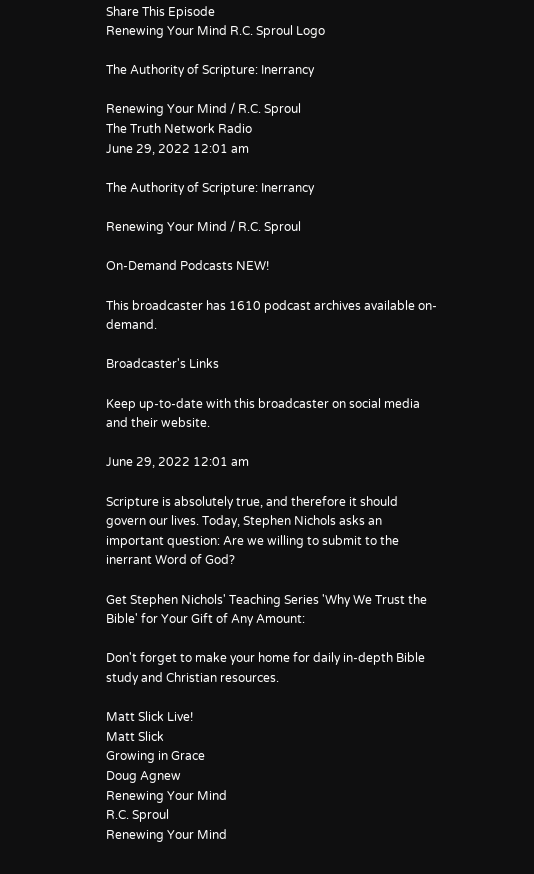Share This Episode
Renewing Your Mind R.C. Sproul Logo

The Authority of Scripture: Inerrancy

Renewing Your Mind / R.C. Sproul
The Truth Network Radio
June 29, 2022 12:01 am

The Authority of Scripture: Inerrancy

Renewing Your Mind / R.C. Sproul

On-Demand Podcasts NEW!

This broadcaster has 1610 podcast archives available on-demand.

Broadcaster's Links

Keep up-to-date with this broadcaster on social media and their website.

June 29, 2022 12:01 am

Scripture is absolutely true, and therefore it should govern our lives. Today, Stephen Nichols asks an important question: Are we willing to submit to the inerrant Word of God?

Get Stephen Nichols' Teaching Series 'Why We Trust the Bible' for Your Gift of Any Amount:

Don't forget to make your home for daily in-depth Bible study and Christian resources.

Matt Slick Live!
Matt Slick
Growing in Grace
Doug Agnew
Renewing Your Mind
R.C. Sproul
Renewing Your Mind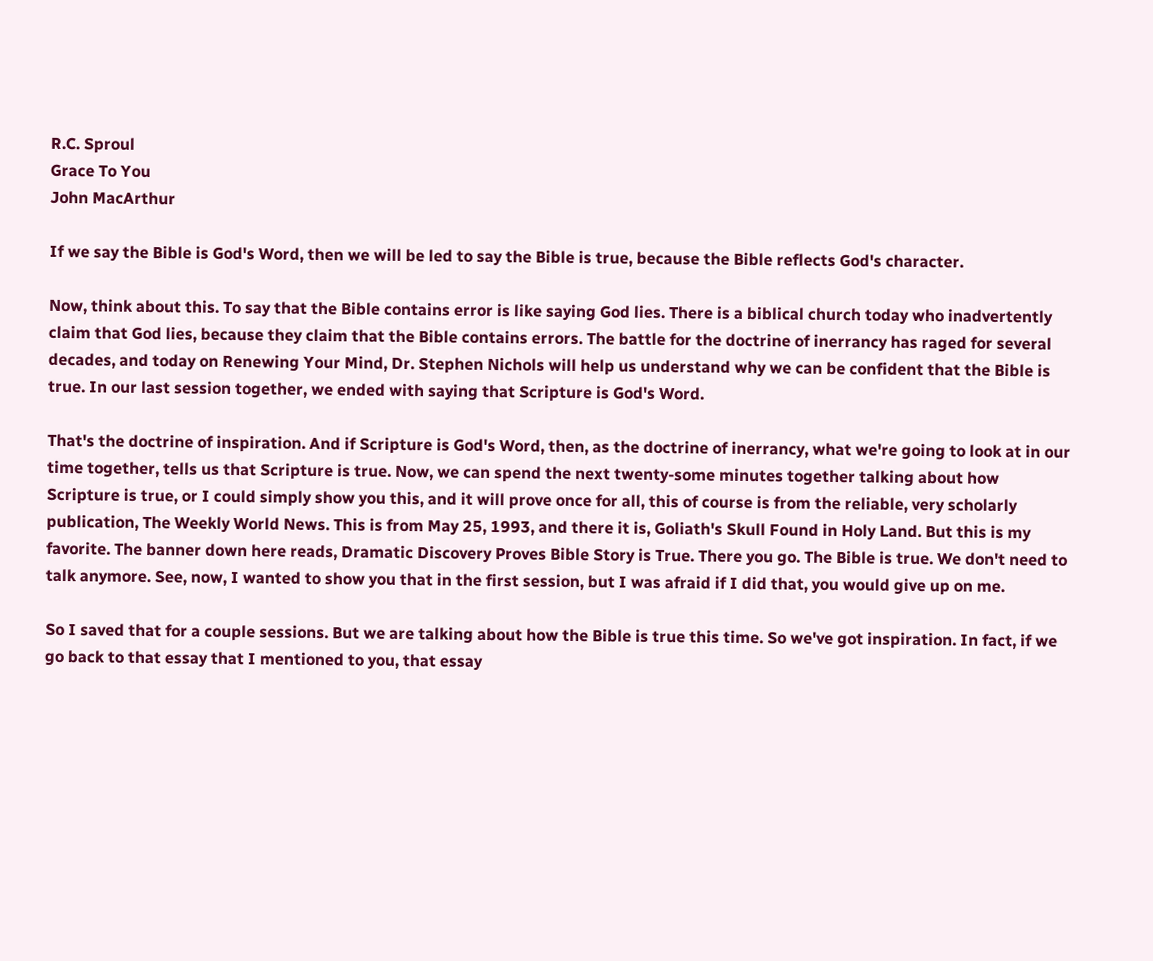R.C. Sproul
Grace To You
John MacArthur

If we say the Bible is God's Word, then we will be led to say the Bible is true, because the Bible reflects God's character.

Now, think about this. To say that the Bible contains error is like saying God lies. There is a biblical church today who inadvertently claim that God lies, because they claim that the Bible contains errors. The battle for the doctrine of inerrancy has raged for several decades, and today on Renewing Your Mind, Dr. Stephen Nichols will help us understand why we can be confident that the Bible is true. In our last session together, we ended with saying that Scripture is God's Word.

That's the doctrine of inspiration. And if Scripture is God's Word, then, as the doctrine of inerrancy, what we're going to look at in our time together, tells us that Scripture is true. Now, we can spend the next twenty-some minutes together talking about how Scripture is true, or I could simply show you this, and it will prove once for all, this of course is from the reliable, very scholarly publication, The Weekly World News. This is from May 25, 1993, and there it is, Goliath's Skull Found in Holy Land. But this is my favorite. The banner down here reads, Dramatic Discovery Proves Bible Story is True. There you go. The Bible is true. We don't need to talk anymore. See, now, I wanted to show you that in the first session, but I was afraid if I did that, you would give up on me.

So I saved that for a couple sessions. But we are talking about how the Bible is true this time. So we've got inspiration. In fact, if we go back to that essay that I mentioned to you, that essay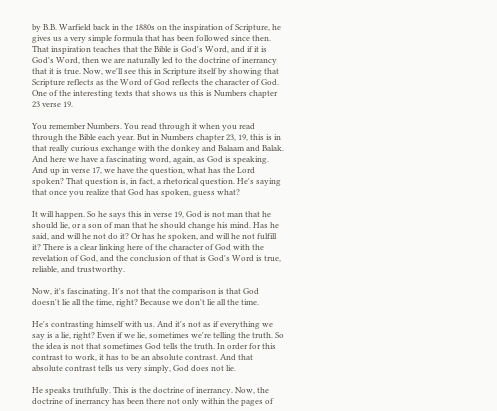by B.B. Warfield back in the 1880s on the inspiration of Scripture, he gives us a very simple formula that has been followed since then. That inspiration teaches that the Bible is God's Word, and if it is God's Word, then we are naturally led to the doctrine of inerrancy that it is true. Now, we'll see this in Scripture itself by showing that Scripture reflects as the Word of God reflects the character of God. One of the interesting texts that shows us this is Numbers chapter 23 verse 19.

You remember Numbers. You read through it when you read through the Bible each year. But in Numbers chapter 23, 19, this is in that really curious exchange with the donkey and Balaam and Balak. And here we have a fascinating word, again, as God is speaking. And up in verse 17, we have the question, what has the Lord spoken? That question is, in fact, a rhetorical question. He's saying that once you realize that God has spoken, guess what?

It will happen. So he says this in verse 19, God is not man that he should lie, or a son of man that he should change his mind. Has he said, and will he not do it? Or has he spoken, and will he not fulfill it? There is a clear linking here of the character of God with the revelation of God, and the conclusion of that is God's Word is true, reliable, and trustworthy.

Now, it's fascinating. It's not that the comparison is that God doesn't lie all the time, right? Because we don't lie all the time.

He's contrasting himself with us. And it's not as if everything we say is a lie, right? Even if we lie, sometimes we're telling the truth. So the idea is not that sometimes God tells the truth. In order for this contrast to work, it has to be an absolute contrast. And that absolute contrast tells us very simply, God does not lie.

He speaks truthfully. This is the doctrine of inerrancy. Now, the doctrine of inerrancy has been there not only within the pages of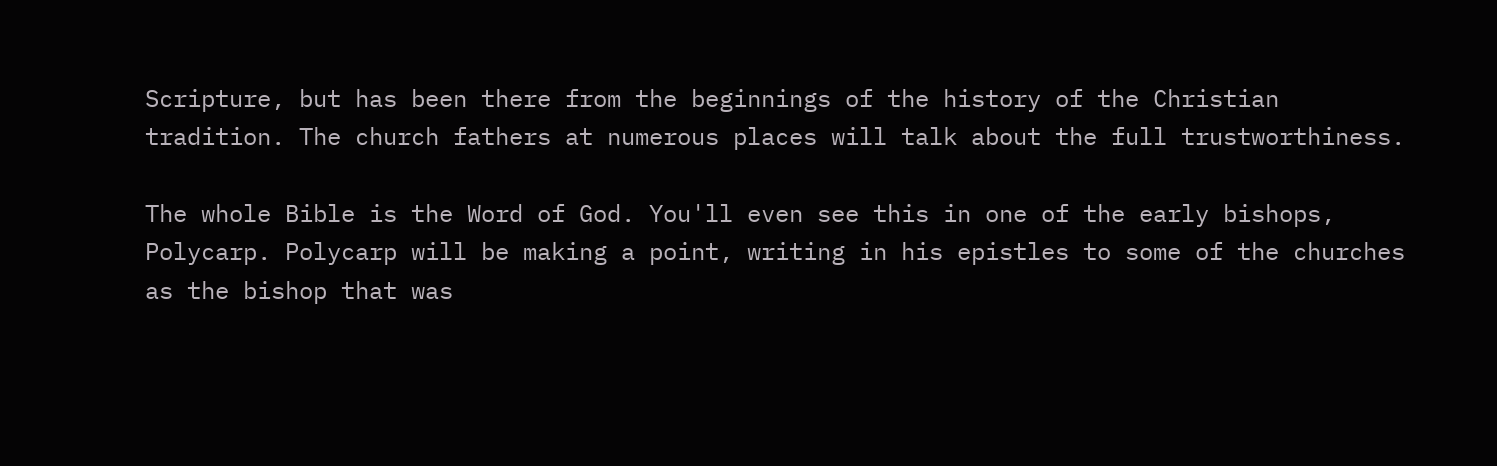Scripture, but has been there from the beginnings of the history of the Christian tradition. The church fathers at numerous places will talk about the full trustworthiness.

The whole Bible is the Word of God. You'll even see this in one of the early bishops, Polycarp. Polycarp will be making a point, writing in his epistles to some of the churches as the bishop that was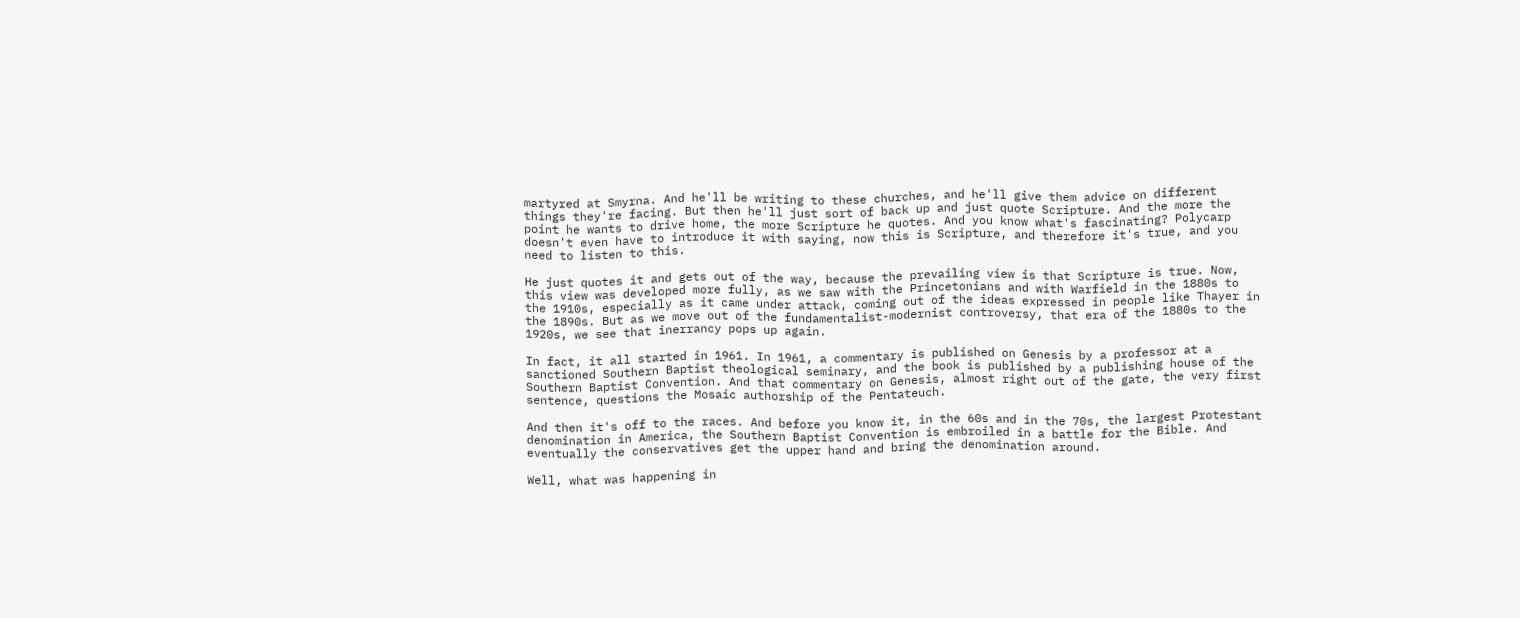martyred at Smyrna. And he'll be writing to these churches, and he'll give them advice on different things they're facing. But then he'll just sort of back up and just quote Scripture. And the more the point he wants to drive home, the more Scripture he quotes. And you know what's fascinating? Polycarp doesn't even have to introduce it with saying, now this is Scripture, and therefore it's true, and you need to listen to this.

He just quotes it and gets out of the way, because the prevailing view is that Scripture is true. Now, this view was developed more fully, as we saw with the Princetonians and with Warfield in the 1880s to the 1910s, especially as it came under attack, coming out of the ideas expressed in people like Thayer in the 1890s. But as we move out of the fundamentalist-modernist controversy, that era of the 1880s to the 1920s, we see that inerrancy pops up again.

In fact, it all started in 1961. In 1961, a commentary is published on Genesis by a professor at a sanctioned Southern Baptist theological seminary, and the book is published by a publishing house of the Southern Baptist Convention. And that commentary on Genesis, almost right out of the gate, the very first sentence, questions the Mosaic authorship of the Pentateuch.

And then it's off to the races. And before you know it, in the 60s and in the 70s, the largest Protestant denomination in America, the Southern Baptist Convention is embroiled in a battle for the Bible. And eventually the conservatives get the upper hand and bring the denomination around.

Well, what was happening in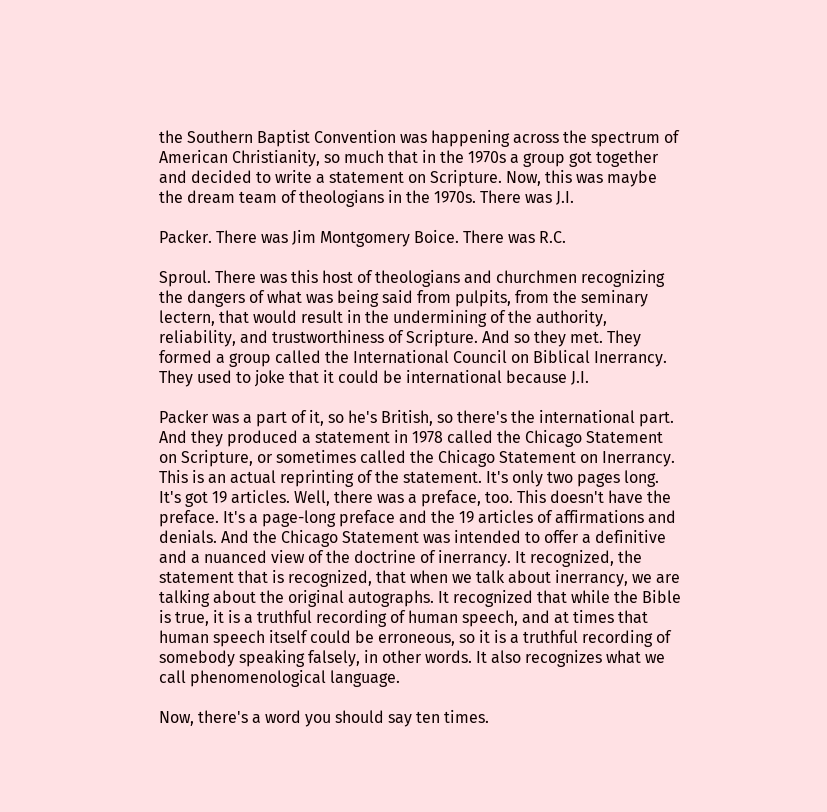the Southern Baptist Convention was happening across the spectrum of American Christianity, so much that in the 1970s a group got together and decided to write a statement on Scripture. Now, this was maybe the dream team of theologians in the 1970s. There was J.I.

Packer. There was Jim Montgomery Boice. There was R.C.

Sproul. There was this host of theologians and churchmen recognizing the dangers of what was being said from pulpits, from the seminary lectern, that would result in the undermining of the authority, reliability, and trustworthiness of Scripture. And so they met. They formed a group called the International Council on Biblical Inerrancy. They used to joke that it could be international because J.I.

Packer was a part of it, so he's British, so there's the international part. And they produced a statement in 1978 called the Chicago Statement on Scripture, or sometimes called the Chicago Statement on Inerrancy. This is an actual reprinting of the statement. It's only two pages long. It's got 19 articles. Well, there was a preface, too. This doesn't have the preface. It's a page-long preface and the 19 articles of affirmations and denials. And the Chicago Statement was intended to offer a definitive and a nuanced view of the doctrine of inerrancy. It recognized, the statement that is recognized, that when we talk about inerrancy, we are talking about the original autographs. It recognized that while the Bible is true, it is a truthful recording of human speech, and at times that human speech itself could be erroneous, so it is a truthful recording of somebody speaking falsely, in other words. It also recognizes what we call phenomenological language.

Now, there's a word you should say ten times.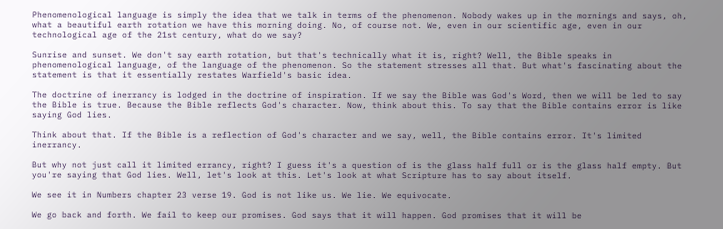Phenomenological language is simply the idea that we talk in terms of the phenomenon. Nobody wakes up in the mornings and says, oh, what a beautiful earth rotation we have this morning doing. No, of course not. We, even in our scientific age, even in our technological age of the 21st century, what do we say?

Sunrise and sunset. We don't say earth rotation, but that's technically what it is, right? Well, the Bible speaks in phenomenological language, of the language of the phenomenon. So the statement stresses all that. But what's fascinating about the statement is that it essentially restates Warfield's basic idea.

The doctrine of inerrancy is lodged in the doctrine of inspiration. If we say the Bible was God's Word, then we will be led to say the Bible is true. Because the Bible reflects God's character. Now, think about this. To say that the Bible contains error is like saying God lies.

Think about that. If the Bible is a reflection of God's character and we say, well, the Bible contains error. It's limited inerrancy.

But why not just call it limited errancy, right? I guess it's a question of is the glass half full or is the glass half empty. But you're saying that God lies. Well, let's look at this. Let's look at what Scripture has to say about itself.

We see it in Numbers chapter 23 verse 19. God is not like us. We lie. We equivocate.

We go back and forth. We fail to keep our promises. God says that it will happen. God promises that it will be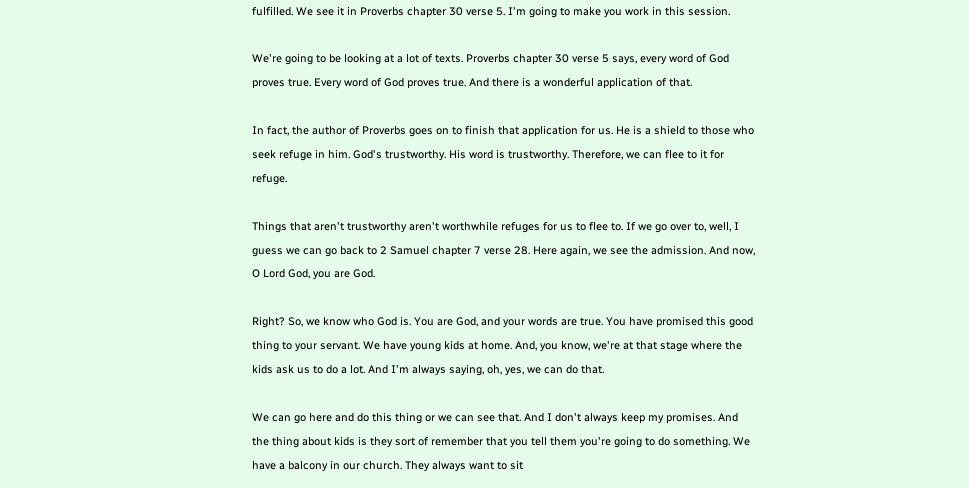fulfilled. We see it in Proverbs chapter 30 verse 5. I'm going to make you work in this session.

We're going to be looking at a lot of texts. Proverbs chapter 30 verse 5 says, every word of God proves true. Every word of God proves true. And there is a wonderful application of that.

In fact, the author of Proverbs goes on to finish that application for us. He is a shield to those who seek refuge in him. God's trustworthy. His word is trustworthy. Therefore, we can flee to it for refuge.

Things that aren't trustworthy aren't worthwhile refuges for us to flee to. If we go over to, well, I guess we can go back to 2 Samuel chapter 7 verse 28. Here again, we see the admission. And now, O Lord God, you are God.

Right? So, we know who God is. You are God, and your words are true. You have promised this good thing to your servant. We have young kids at home. And, you know, we're at that stage where the kids ask us to do a lot. And I'm always saying, oh, yes, we can do that.

We can go here and do this thing or we can see that. And I don't always keep my promises. And the thing about kids is they sort of remember that you tell them you're going to do something. We have a balcony in our church. They always want to sit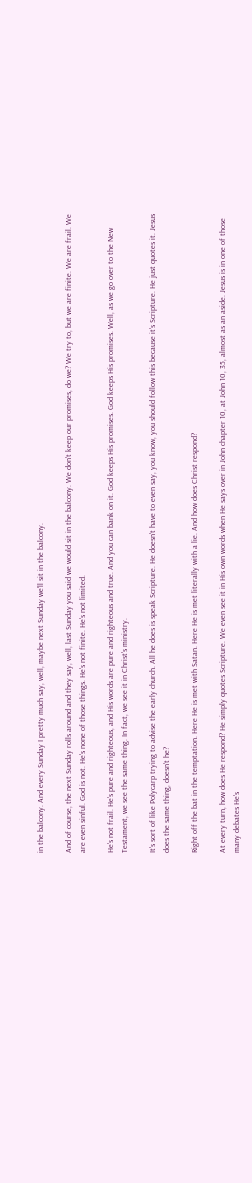in the balcony. And every Sunday I pretty much say, well, maybe next Sunday we'll sit in the balcony.

And of course, the next Sunday rolls around and they say, well, last Sunday you said we would sit in the balcony. We don't keep our promises, do we? We try to, but we are finite. We are frail. We are even sinful. God is not. He's none of those things. He's not finite. He's not limited.

He's not frail. He's pure and righteous, and His words are pure and righteous and true. And you can bank on it. God keeps His promises. God keeps His promises. Well, as we go over to the New Testament, we see the same thing. In fact, we see it in Christ's ministry.

It's sort of like Polycarp trying to advise the early church. All he does is speak Scripture. He doesn't have to even say, you know, you should follow this because it's Scripture. He just quotes it. Jesus does the same thing, doesn't he?

Right off the bat in the temptation. Here He is met with Satan. Here He is met literally with a lie. And how does Christ respond?

At every turn, how does He respond? He simply quotes Scripture. We even see it in His own words when He says over in John chapter 10, at John 10, 35, almost as an aside. Jesus is in one of those many debates He's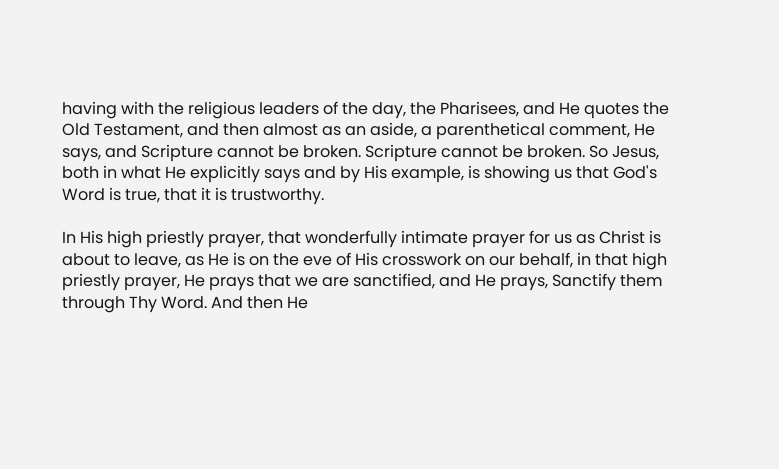having with the religious leaders of the day, the Pharisees, and He quotes the Old Testament, and then almost as an aside, a parenthetical comment, He says, and Scripture cannot be broken. Scripture cannot be broken. So Jesus, both in what He explicitly says and by His example, is showing us that God's Word is true, that it is trustworthy.

In His high priestly prayer, that wonderfully intimate prayer for us as Christ is about to leave, as He is on the eve of His crosswork on our behalf, in that high priestly prayer, He prays that we are sanctified, and He prays, Sanctify them through Thy Word. And then He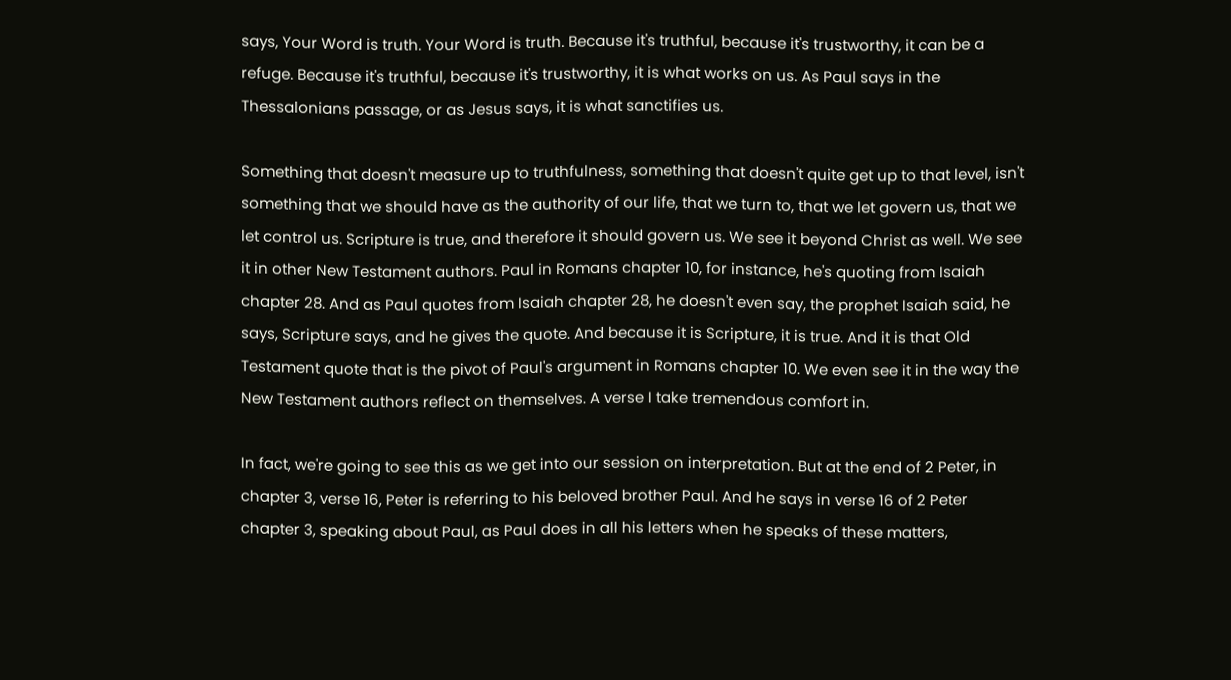says, Your Word is truth. Your Word is truth. Because it's truthful, because it's trustworthy, it can be a refuge. Because it's truthful, because it's trustworthy, it is what works on us. As Paul says in the Thessalonians passage, or as Jesus says, it is what sanctifies us.

Something that doesn't measure up to truthfulness, something that doesn't quite get up to that level, isn't something that we should have as the authority of our life, that we turn to, that we let govern us, that we let control us. Scripture is true, and therefore it should govern us. We see it beyond Christ as well. We see it in other New Testament authors. Paul in Romans chapter 10, for instance, he's quoting from Isaiah chapter 28. And as Paul quotes from Isaiah chapter 28, he doesn't even say, the prophet Isaiah said, he says, Scripture says, and he gives the quote. And because it is Scripture, it is true. And it is that Old Testament quote that is the pivot of Paul's argument in Romans chapter 10. We even see it in the way the New Testament authors reflect on themselves. A verse I take tremendous comfort in.

In fact, we're going to see this as we get into our session on interpretation. But at the end of 2 Peter, in chapter 3, verse 16, Peter is referring to his beloved brother Paul. And he says in verse 16 of 2 Peter chapter 3, speaking about Paul, as Paul does in all his letters when he speaks of these matters,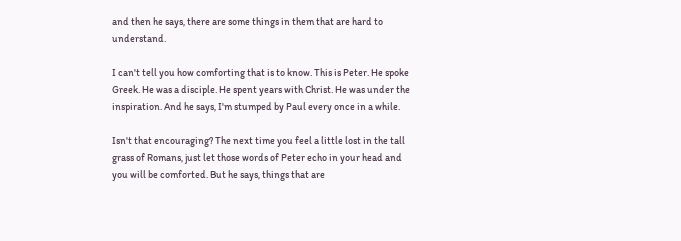and then he says, there are some things in them that are hard to understand.

I can't tell you how comforting that is to know. This is Peter. He spoke Greek. He was a disciple. He spent years with Christ. He was under the inspiration. And he says, I'm stumped by Paul every once in a while.

Isn't that encouraging? The next time you feel a little lost in the tall grass of Romans, just let those words of Peter echo in your head and you will be comforted. But he says, things that are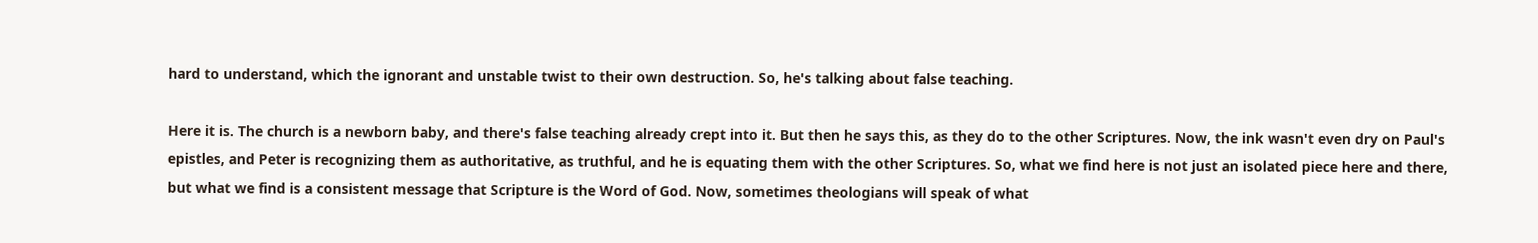hard to understand, which the ignorant and unstable twist to their own destruction. So, he's talking about false teaching.

Here it is. The church is a newborn baby, and there's false teaching already crept into it. But then he says this, as they do to the other Scriptures. Now, the ink wasn't even dry on Paul's epistles, and Peter is recognizing them as authoritative, as truthful, and he is equating them with the other Scriptures. So, what we find here is not just an isolated piece here and there, but what we find is a consistent message that Scripture is the Word of God. Now, sometimes theologians will speak of what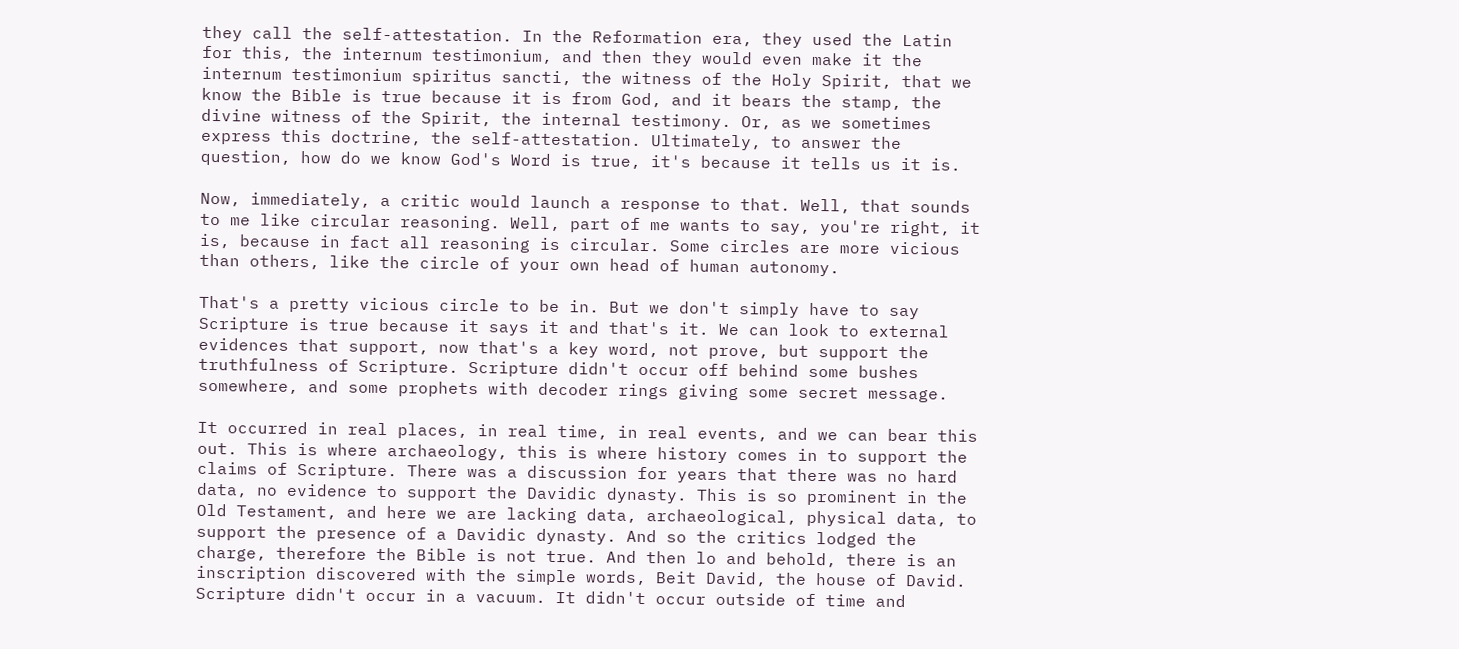they call the self-attestation. In the Reformation era, they used the Latin for this, the internum testimonium, and then they would even make it the internum testimonium spiritus sancti, the witness of the Holy Spirit, that we know the Bible is true because it is from God, and it bears the stamp, the divine witness of the Spirit, the internal testimony. Or, as we sometimes express this doctrine, the self-attestation. Ultimately, to answer the question, how do we know God's Word is true, it's because it tells us it is.

Now, immediately, a critic would launch a response to that. Well, that sounds to me like circular reasoning. Well, part of me wants to say, you're right, it is, because in fact all reasoning is circular. Some circles are more vicious than others, like the circle of your own head of human autonomy.

That's a pretty vicious circle to be in. But we don't simply have to say Scripture is true because it says it and that's it. We can look to external evidences that support, now that's a key word, not prove, but support the truthfulness of Scripture. Scripture didn't occur off behind some bushes somewhere, and some prophets with decoder rings giving some secret message.

It occurred in real places, in real time, in real events, and we can bear this out. This is where archaeology, this is where history comes in to support the claims of Scripture. There was a discussion for years that there was no hard data, no evidence to support the Davidic dynasty. This is so prominent in the Old Testament, and here we are lacking data, archaeological, physical data, to support the presence of a Davidic dynasty. And so the critics lodged the charge, therefore the Bible is not true. And then lo and behold, there is an inscription discovered with the simple words, Beit David, the house of David. Scripture didn't occur in a vacuum. It didn't occur outside of time and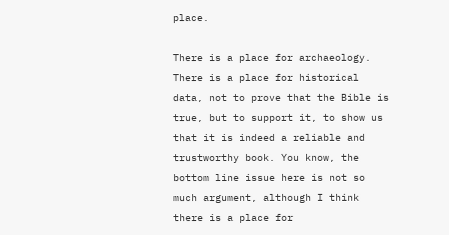place.

There is a place for archaeology. There is a place for historical data, not to prove that the Bible is true, but to support it, to show us that it is indeed a reliable and trustworthy book. You know, the bottom line issue here is not so much argument, although I think there is a place for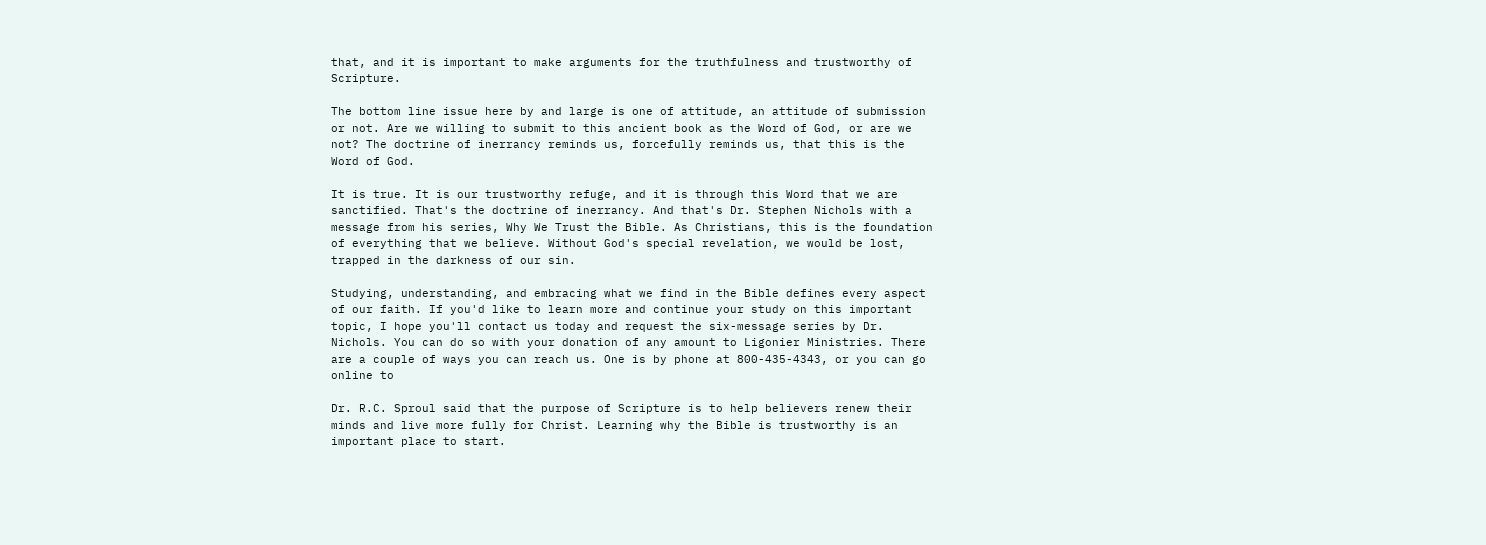that, and it is important to make arguments for the truthfulness and trustworthy of Scripture.

The bottom line issue here by and large is one of attitude, an attitude of submission or not. Are we willing to submit to this ancient book as the Word of God, or are we not? The doctrine of inerrancy reminds us, forcefully reminds us, that this is the Word of God.

It is true. It is our trustworthy refuge, and it is through this Word that we are sanctified. That's the doctrine of inerrancy. And that's Dr. Stephen Nichols with a message from his series, Why We Trust the Bible. As Christians, this is the foundation of everything that we believe. Without God's special revelation, we would be lost, trapped in the darkness of our sin.

Studying, understanding, and embracing what we find in the Bible defines every aspect of our faith. If you'd like to learn more and continue your study on this important topic, I hope you'll contact us today and request the six-message series by Dr. Nichols. You can do so with your donation of any amount to Ligonier Ministries. There are a couple of ways you can reach us. One is by phone at 800-435-4343, or you can go online to

Dr. R.C. Sproul said that the purpose of Scripture is to help believers renew their minds and live more fully for Christ. Learning why the Bible is trustworthy is an important place to start.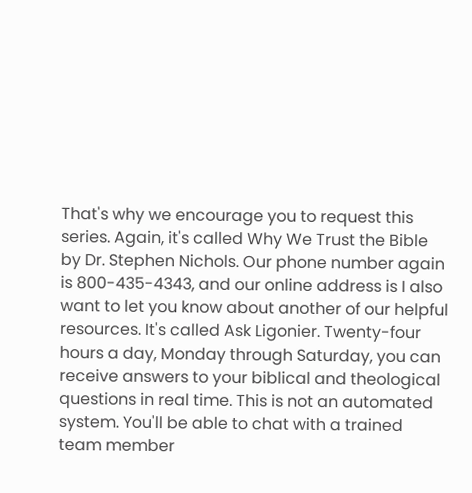That's why we encourage you to request this series. Again, it's called Why We Trust the Bible by Dr. Stephen Nichols. Our phone number again is 800-435-4343, and our online address is I also want to let you know about another of our helpful resources. It's called Ask Ligonier. Twenty-four hours a day, Monday through Saturday, you can receive answers to your biblical and theological questions in real time. This is not an automated system. You'll be able to chat with a trained team member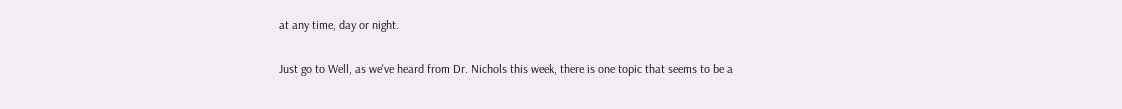at any time, day or night.

Just go to Well, as we've heard from Dr. Nichols this week, there is one topic that seems to be a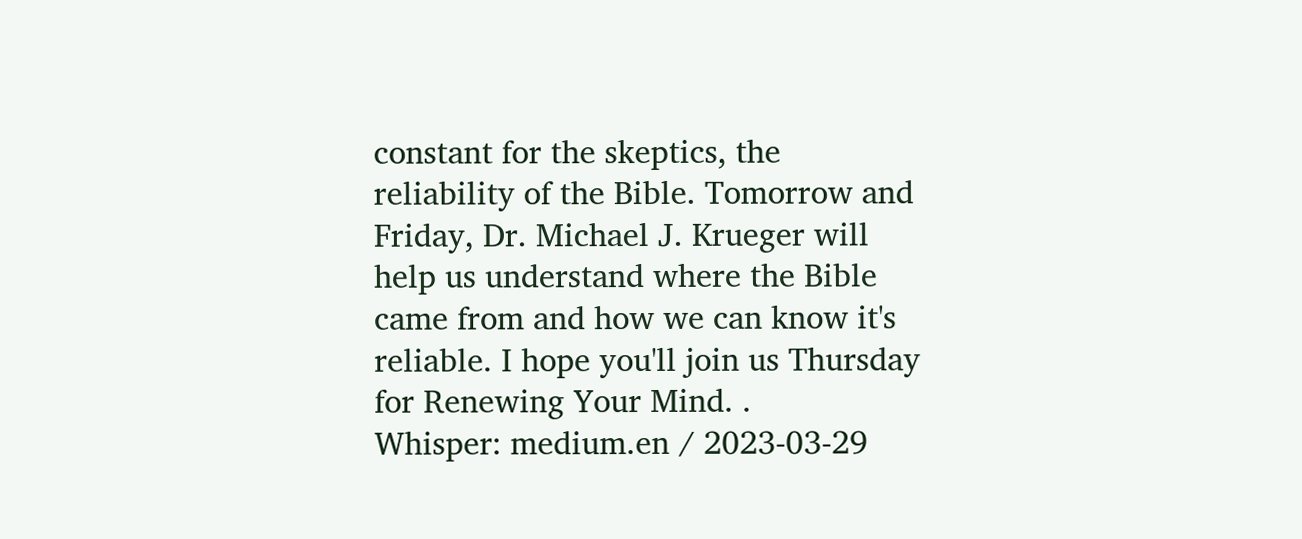constant for the skeptics, the reliability of the Bible. Tomorrow and Friday, Dr. Michael J. Krueger will help us understand where the Bible came from and how we can know it's reliable. I hope you'll join us Thursday for Renewing Your Mind. .
Whisper: medium.en / 2023-03-29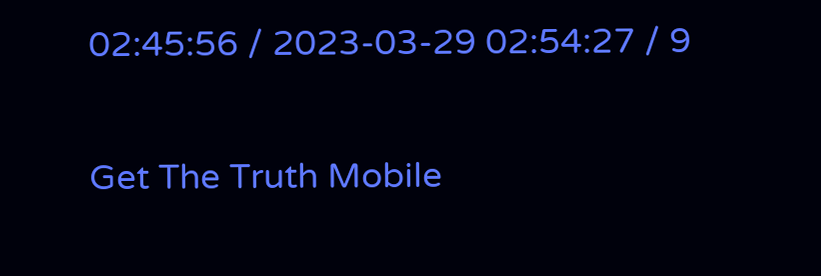02:45:56 / 2023-03-29 02:54:27 / 9

Get The Truth Mobile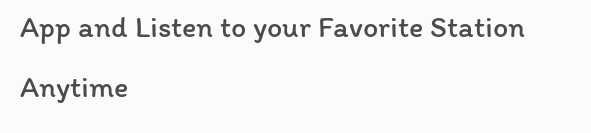App and Listen to your Favorite Station Anytime